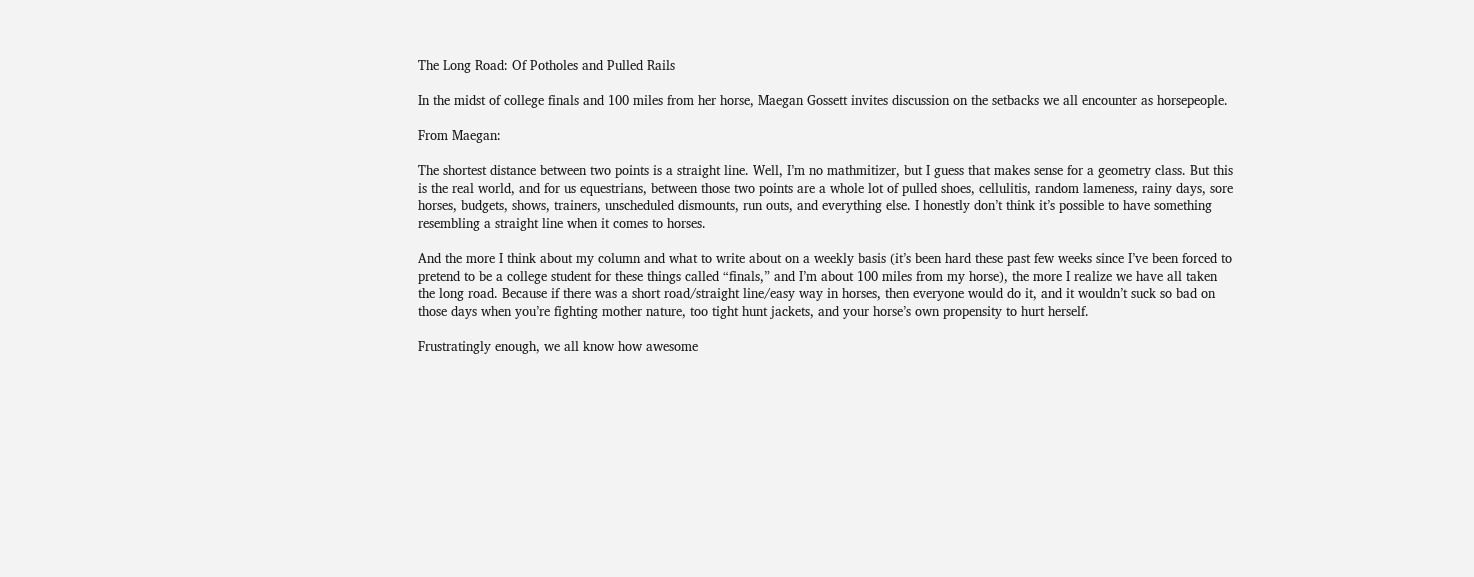The Long Road: Of Potholes and Pulled Rails

In the midst of college finals and 100 miles from her horse, Maegan Gossett invites discussion on the setbacks we all encounter as horsepeople.

From Maegan:

The shortest distance between two points is a straight line. Well, I’m no mathmitizer, but I guess that makes sense for a geometry class. But this is the real world, and for us equestrians, between those two points are a whole lot of pulled shoes, cellulitis, random lameness, rainy days, sore horses, budgets, shows, trainers, unscheduled dismounts, run outs, and everything else. I honestly don’t think it’s possible to have something resembling a straight line when it comes to horses.

And the more I think about my column and what to write about on a weekly basis (it’s been hard these past few weeks since I’ve been forced to pretend to be a college student for these things called “finals,” and I’m about 100 miles from my horse), the more I realize we have all taken the long road. Because if there was a short road/straight line/easy way in horses, then everyone would do it, and it wouldn’t suck so bad on those days when you’re fighting mother nature, too tight hunt jackets, and your horse’s own propensity to hurt herself.

Frustratingly enough, we all know how awesome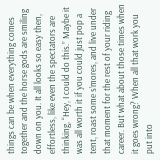things can be when everything comes together and the horse gods are smiling down on you. It all looks so easy then, effortless, like even the spectators are thinking, “Hey, I could do this.” Maybe it was all worth it if you could just pop a tent, roast some s’mores, and live under that moment for the rest of your riding career. But what about those times when it goes wrong? When all that work you put into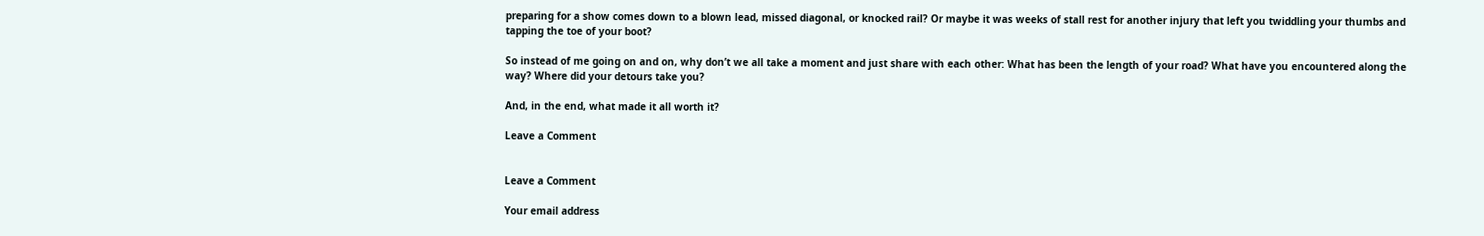preparing for a show comes down to a blown lead, missed diagonal, or knocked rail? Or maybe it was weeks of stall rest for another injury that left you twiddling your thumbs and tapping the toe of your boot?

So instead of me going on and on, why don’t we all take a moment and just share with each other: What has been the length of your road? What have you encountered along the way? Where did your detours take you?

And, in the end, what made it all worth it?

Leave a Comment


Leave a Comment

Your email address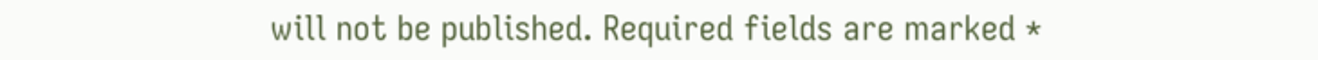will not be published. Required fields are marked *